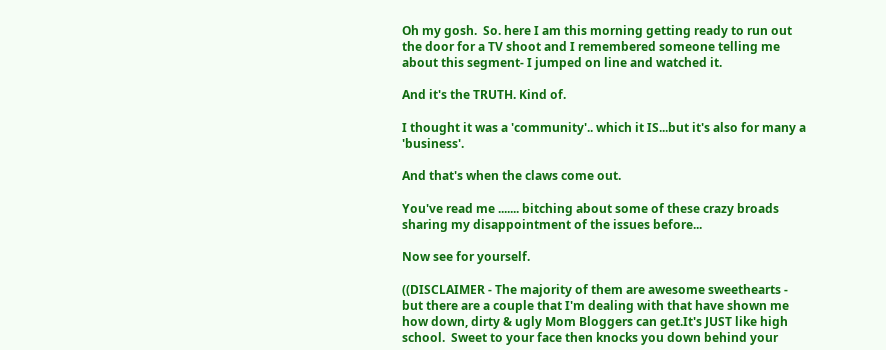Oh my gosh.  So. here I am this morning getting ready to run out the door for a TV shoot and I remembered someone telling me about this segment- I jumped on line and watched it.

And it's the TRUTH. Kind of.

I thought it was a 'community'.. which it IS...but it's also for many a 'business'.

And that's when the claws come out.

You've read me ....... bitching about some of these crazy broads sharing my disappointment of the issues before...

Now see for yourself.

((DISCLAIMER - The majority of them are awesome sweethearts - but there are a couple that I'm dealing with that have shown me how down, dirty & ugly Mom Bloggers can get.It's JUST like high school.  Sweet to your face then knocks you down behind your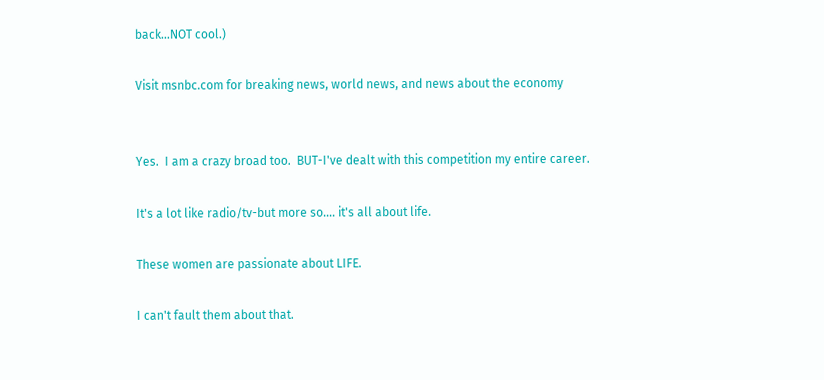back...NOT cool.)

Visit msnbc.com for breaking news, world news, and news about the economy


Yes.  I am a crazy broad too.  BUT-I've dealt with this competition my entire career.

It's a lot like radio/tv-but more so.... it's all about life.

These women are passionate about LIFE.

I can't fault them about that.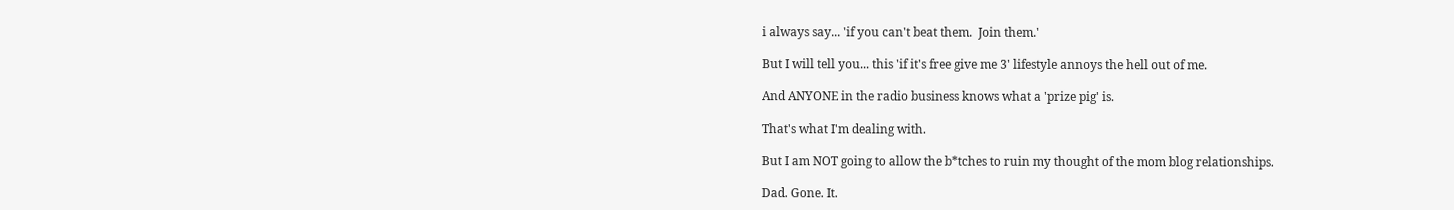i always say... 'if you can't beat them.  Join them.'

But I will tell you... this 'if it's free give me 3' lifestyle annoys the hell out of me.

And ANYONE in the radio business knows what a 'prize pig' is.

That's what I'm dealing with.

But I am NOT going to allow the b*tches to ruin my thought of the mom blog relationships.

Dad. Gone. It.